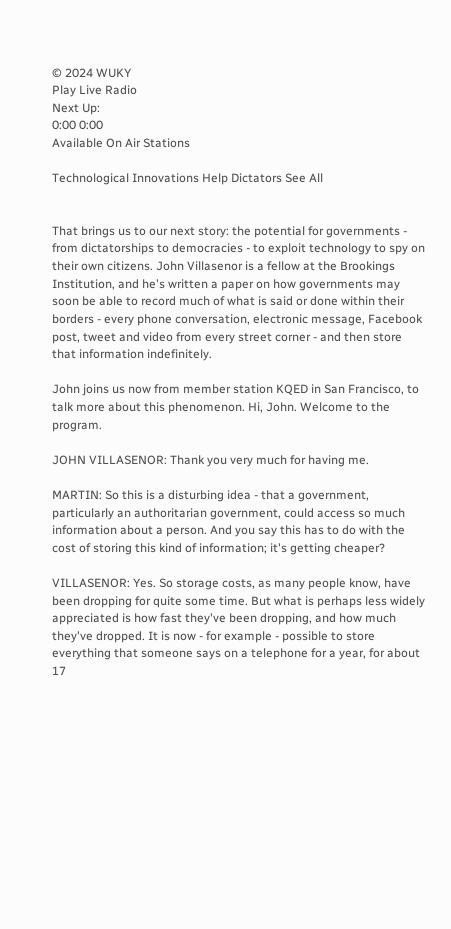© 2024 WUKY
Play Live Radio
Next Up:
0:00 0:00
Available On Air Stations

Technological Innovations Help Dictators See All


That brings us to our next story: the potential for governments - from dictatorships to democracies - to exploit technology to spy on their own citizens. John Villasenor is a fellow at the Brookings Institution, and he's written a paper on how governments may soon be able to record much of what is said or done within their borders - every phone conversation, electronic message, Facebook post, tweet and video from every street corner - and then store that information indefinitely.

John joins us now from member station KQED in San Francisco, to talk more about this phenomenon. Hi, John. Welcome to the program.

JOHN VILLASENOR: Thank you very much for having me.

MARTIN: So this is a disturbing idea - that a government, particularly an authoritarian government, could access so much information about a person. And you say this has to do with the cost of storing this kind of information; it's getting cheaper?

VILLASENOR: Yes. So storage costs, as many people know, have been dropping for quite some time. But what is perhaps less widely appreciated is how fast they've been dropping, and how much they've dropped. It is now - for example - possible to store everything that someone says on a telephone for a year, for about 17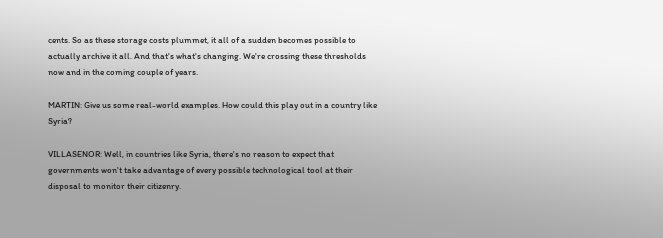cents. So as these storage costs plummet, it all of a sudden becomes possible to actually archive it all. And that's what's changing. We're crossing these thresholds now and in the coming couple of years.

MARTIN: Give us some real-world examples. How could this play out in a country like Syria?

VILLASENOR: Well, in countries like Syria, there's no reason to expect that governments won't take advantage of every possible technological tool at their disposal to monitor their citizenry.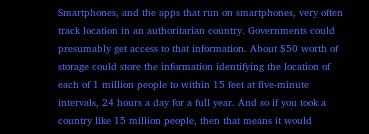Smartphones, and the apps that run on smartphones, very often track location in an authoritarian country. Governments could presumably get access to that information. About $50 worth of storage could store the information identifying the location of each of 1 million people to within 15 feet at five-minute intervals, 24 hours a day for a full year. And so if you took a country like 15 million people, then that means it would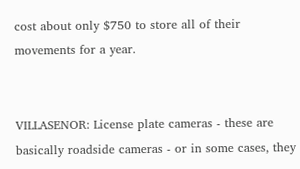cost about only $750 to store all of their movements for a year.


VILLASENOR: License plate cameras - these are basically roadside cameras - or in some cases, they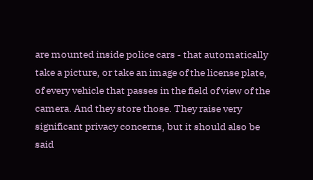are mounted inside police cars - that automatically take a picture, or take an image of the license plate, of every vehicle that passes in the field of view of the camera. And they store those. They raise very significant privacy concerns, but it should also be said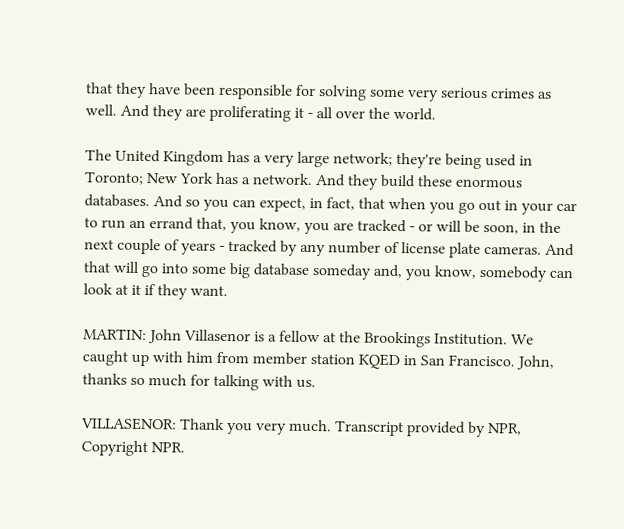that they have been responsible for solving some very serious crimes as well. And they are proliferating it - all over the world.

The United Kingdom has a very large network; they're being used in Toronto; New York has a network. And they build these enormous databases. And so you can expect, in fact, that when you go out in your car to run an errand that, you know, you are tracked - or will be soon, in the next couple of years - tracked by any number of license plate cameras. And that will go into some big database someday and, you know, somebody can look at it if they want.

MARTIN: John Villasenor is a fellow at the Brookings Institution. We caught up with him from member station KQED in San Francisco. John, thanks so much for talking with us.

VILLASENOR: Thank you very much. Transcript provided by NPR, Copyright NPR.